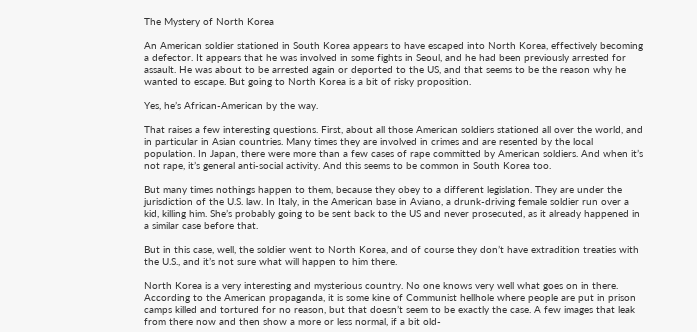The Mystery of North Korea

An American soldier stationed in South Korea appears to have escaped into North Korea, effectively becoming a defector. It appears that he was involved in some fights in Seoul, and he had been previously arrested for assault. He was about to be arrested again or deported to the US, and that seems to be the reason why he wanted to escape. But going to North Korea is a bit of risky proposition.

Yes, he’s African-American by the way.

That raises a few interesting questions. First, about all those American soldiers stationed all over the world, and in particular in Asian countries. Many times they are involved in crimes and are resented by the local population. In Japan, there were more than a few cases of rape committed by American soldiers. And when it’s not rape, it’s general anti-social activity. And this seems to be common in South Korea too.

But many times nothings happen to them, because they obey to a different legislation. They are under the jurisdiction of the U.S. law. In Italy, in the American base in Aviano, a drunk-driving female soldier run over a kid, killing him. She’s probably going to be sent back to the US and never prosecuted, as it already happened in a similar case before that.

But in this case, well, the soldier went to North Korea, and of course they don’t have extradition treaties with the U.S., and it’s not sure what will happen to him there.

North Korea is a very interesting and mysterious country. No one knows very well what goes on in there. According to the American propaganda, it is some kine of Communist hellhole where people are put in prison camps killed and tortured for no reason, but that doesn’t seem to be exactly the case. A few images that leak from there now and then show a more or less normal, if a bit old-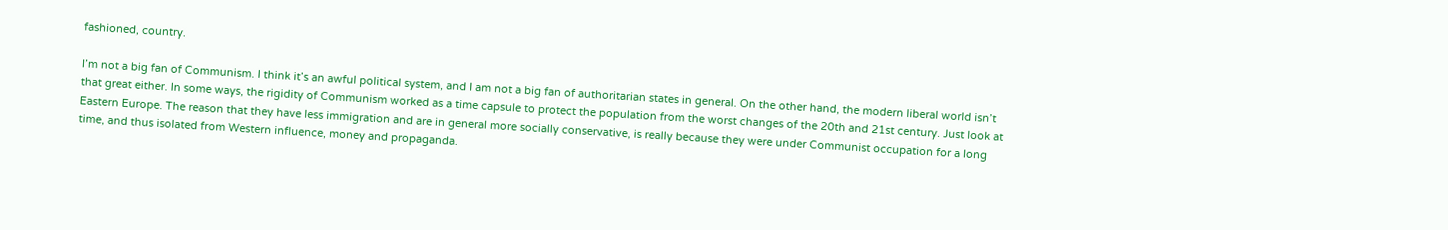fashioned, country.

I’m not a big fan of Communism. I think it’s an awful political system, and I am not a big fan of authoritarian states in general. On the other hand, the modern liberal world isn’t that great either. In some ways, the rigidity of Communism worked as a time capsule to protect the population from the worst changes of the 20th and 21st century. Just look at Eastern Europe. The reason that they have less immigration and are in general more socially conservative, is really because they were under Communist occupation for a long time, and thus isolated from Western influence, money and propaganda.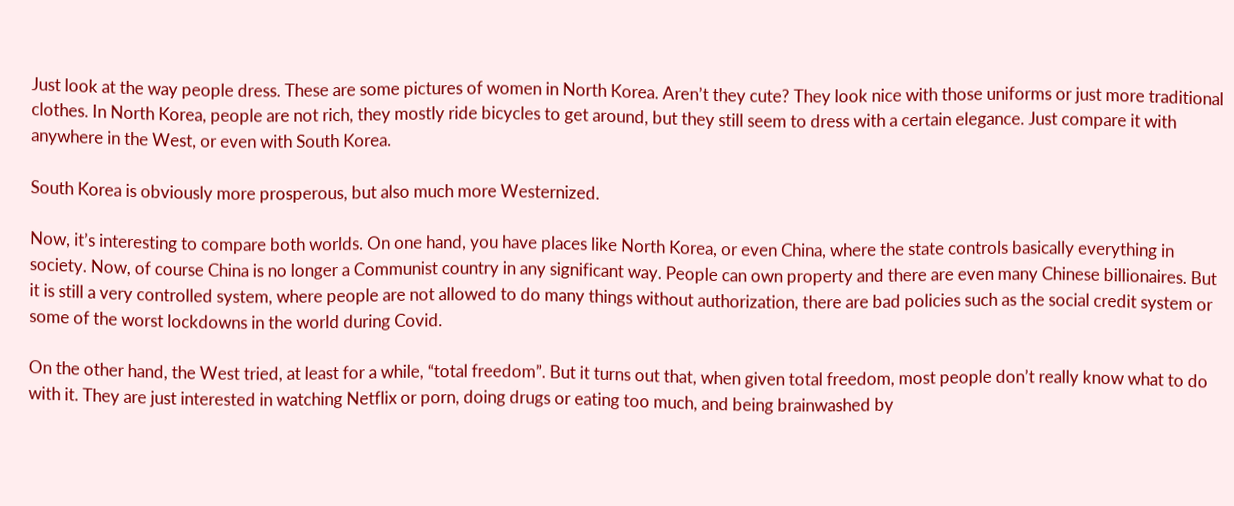Just look at the way people dress. These are some pictures of women in North Korea. Aren’t they cute? They look nice with those uniforms or just more traditional clothes. In North Korea, people are not rich, they mostly ride bicycles to get around, but they still seem to dress with a certain elegance. Just compare it with anywhere in the West, or even with South Korea.

South Korea is obviously more prosperous, but also much more Westernized.

Now, it’s interesting to compare both worlds. On one hand, you have places like North Korea, or even China, where the state controls basically everything in society. Now, of course China is no longer a Communist country in any significant way. People can own property and there are even many Chinese billionaires. But it is still a very controlled system, where people are not allowed to do many things without authorization, there are bad policies such as the social credit system or some of the worst lockdowns in the world during Covid.

On the other hand, the West tried, at least for a while, “total freedom”. But it turns out that, when given total freedom, most people don’t really know what to do with it. They are just interested in watching Netflix or porn, doing drugs or eating too much, and being brainwashed by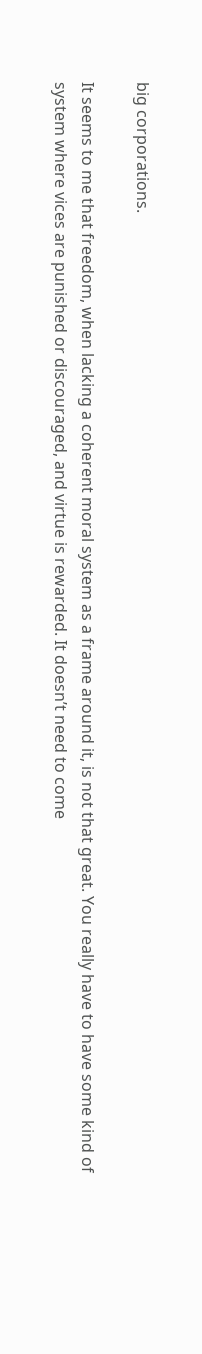big corporations.

It seems to me that freedom, when lacking a coherent moral system as a frame around it, is not that great. You really have to have some kind of system where vices are punished or discouraged, and virtue is rewarded. It doesn’t need to come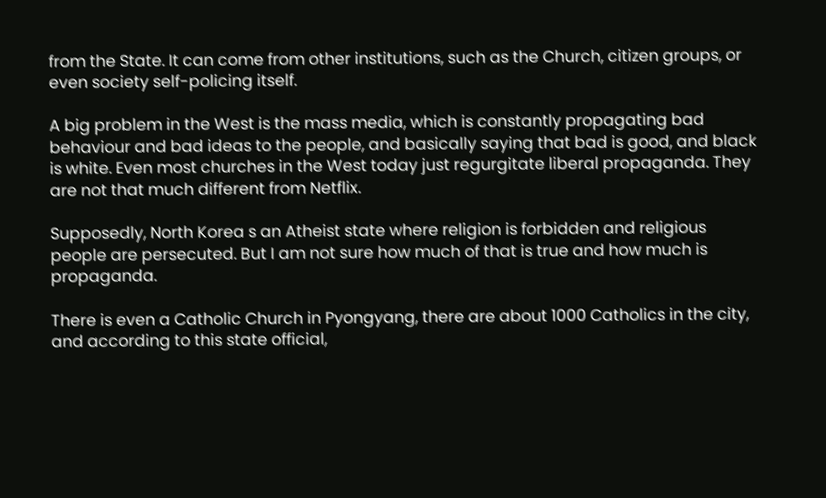from the State. It can come from other institutions, such as the Church, citizen groups, or even society self-policing itself.

A big problem in the West is the mass media, which is constantly propagating bad behaviour and bad ideas to the people, and basically saying that bad is good, and black is white. Even most churches in the West today just regurgitate liberal propaganda. They are not that much different from Netflix.

Supposedly, North Korea s an Atheist state where religion is forbidden and religious people are persecuted. But I am not sure how much of that is true and how much is propaganda.

There is even a Catholic Church in Pyongyang, there are about 1000 Catholics in the city, and according to this state official,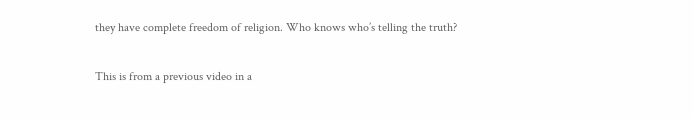they have complete freedom of religion. Who knows who’s telling the truth?

This is from a previous video in a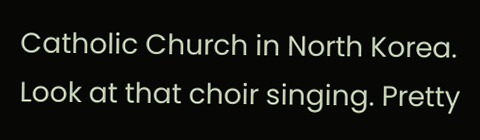Catholic Church in North Korea. Look at that choir singing. Pretty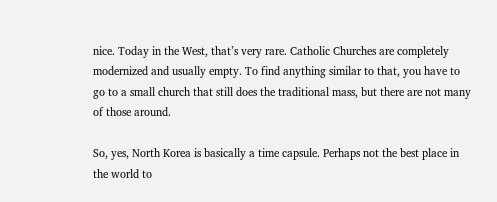nice. Today in the West, that’s very rare. Catholic Churches are completely modernized and usually empty. To find anything similar to that, you have to go to a small church that still does the traditional mass, but there are not many of those around.

So, yes, North Korea is basically a time capsule. Perhaps not the best place in the world to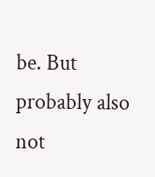be. But probably also not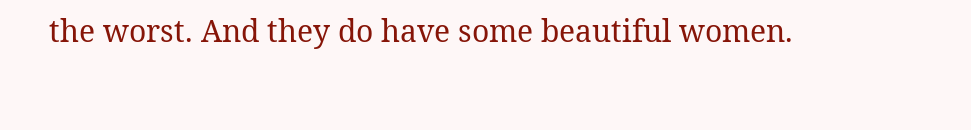the worst. And they do have some beautiful women.